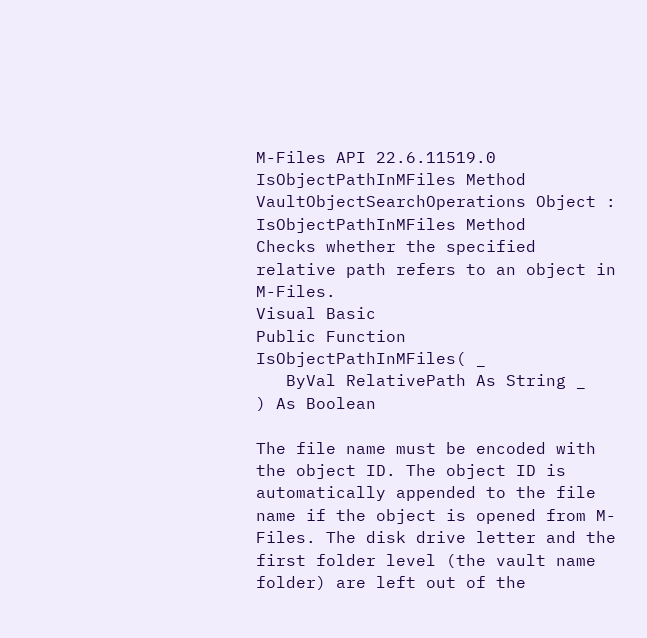M-Files API 22.6.11519.0
IsObjectPathInMFiles Method
VaultObjectSearchOperations Object : IsObjectPathInMFiles Method
Checks whether the specified relative path refers to an object in M-Files.
Visual Basic
Public Function IsObjectPathInMFiles( _
   ByVal RelativePath As String _
) As Boolean

The file name must be encoded with the object ID. The object ID is automatically appended to the file name if the object is opened from M-Files. The disk drive letter and the first folder level (the vault name folder) are left out of the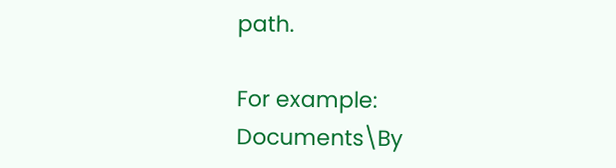path.

For example: Documents\By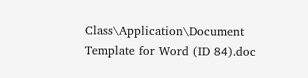Class\Application\Document Template for Word (ID 84).doc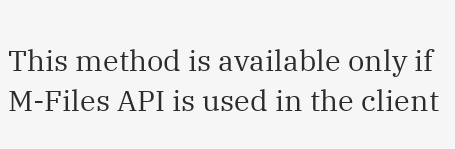This method is available only if M-Files API is used in the client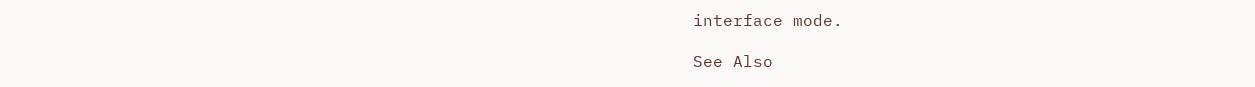interface mode.

See Also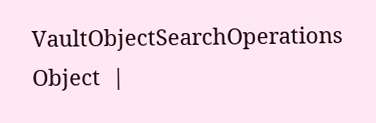VaultObjectSearchOperations Object  |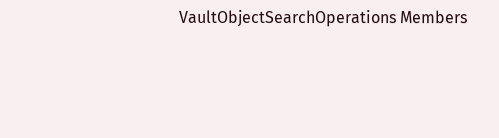VaultObjectSearchOperations Members